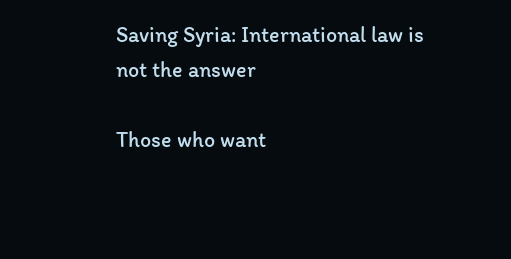Saving Syria: International law is not the answer

Those who want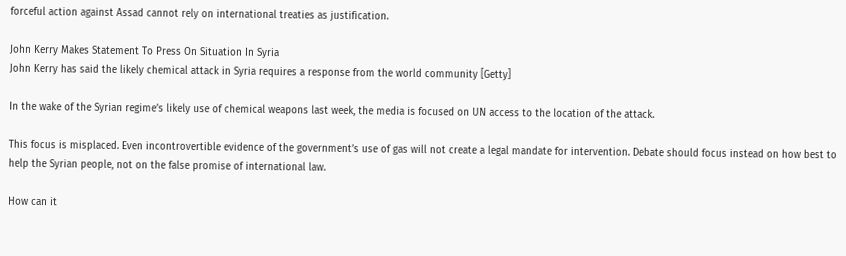forceful action against Assad cannot rely on international treaties as justification.

John Kerry Makes Statement To Press On Situation In Syria
John Kerry has said the likely chemical attack in Syria requires a response from the world community [Getty]

In the wake of the Syrian regime’s likely use of chemical weapons last week, the media is focused on UN access to the location of the attack.

This focus is misplaced. Even incontrovertible evidence of the government’s use of gas will not create a legal mandate for intervention. Debate should focus instead on how best to help the Syrian people, not on the false promise of international law.

How can it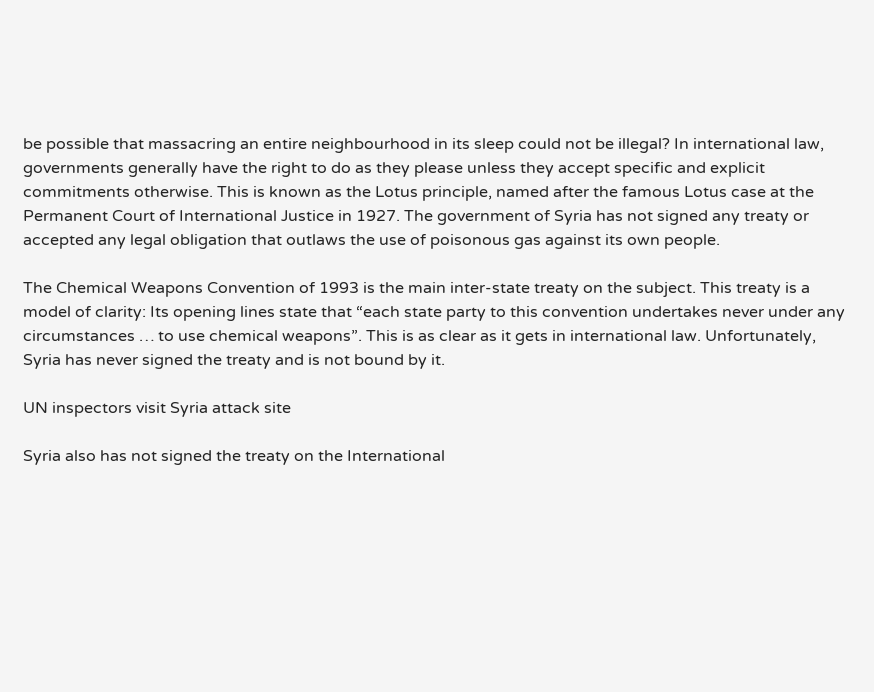be possible that massacring an entire neighbourhood in its sleep could not be illegal? In international law, governments generally have the right to do as they please unless they accept specific and explicit commitments otherwise. This is known as the Lotus principle, named after the famous Lotus case at the Permanent Court of International Justice in 1927. The government of Syria has not signed any treaty or accepted any legal obligation that outlaws the use of poisonous gas against its own people.

The Chemical Weapons Convention of 1993 is the main inter-state treaty on the subject. This treaty is a model of clarity: Its opening lines state that “each state party to this convention undertakes never under any circumstances … to use chemical weapons”. This is as clear as it gets in international law. Unfortunately, Syria has never signed the treaty and is not bound by it.

UN inspectors visit Syria attack site

Syria also has not signed the treaty on the International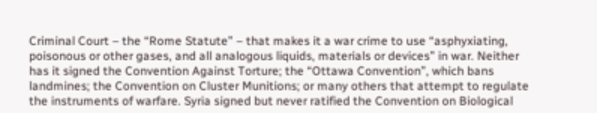Criminal Court – the “Rome Statute” – that makes it a war crime to use “asphyxiating, poisonous or other gases, and all analogous liquids, materials or devices” in war. Neither has it signed the Convention Against Torture; the “Ottawa Convention”, which bans landmines; the Convention on Cluster Munitions; or many others that attempt to regulate the instruments of warfare. Syria signed but never ratified the Convention on Biological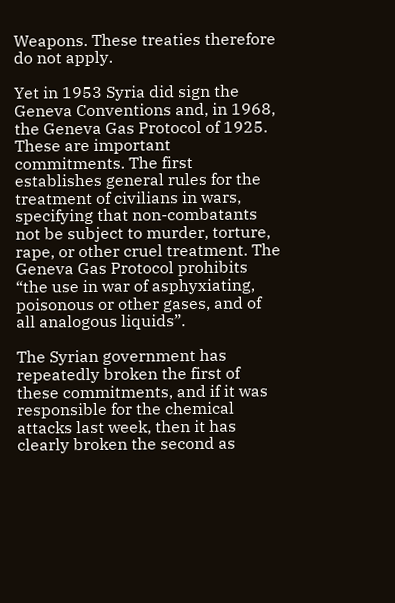Weapons. These treaties therefore do not apply.

Yet in 1953 Syria did sign the Geneva Conventions and, in 1968, the Geneva Gas Protocol of 1925. These are important commitments. The first establishes general rules for the treatment of civilians in wars, specifying that non-combatants not be subject to murder, torture, rape, or other cruel treatment. The Geneva Gas Protocol prohibits “the use in war of asphyxiating, poisonous or other gases, and of all analogous liquids”.

The Syrian government has repeatedly broken the first of these commitments, and if it was responsible for the chemical attacks last week, then it has clearly broken the second as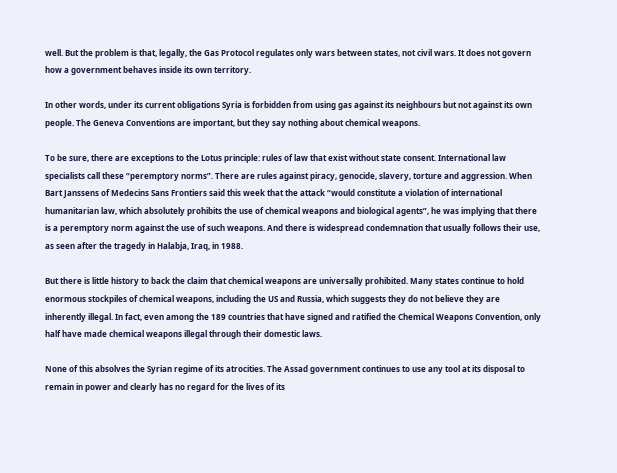well. But the problem is that, legally, the Gas Protocol regulates only wars between states, not civil wars. It does not govern how a government behaves inside its own territory.

In other words, under its current obligations Syria is forbidden from using gas against its neighbours but not against its own people. The Geneva Conventions are important, but they say nothing about chemical weapons.

To be sure, there are exceptions to the Lotus principle: rules of law that exist without state consent. International law specialists call these “peremptory norms”. There are rules against piracy, genocide, slavery, torture and aggression. When Bart Janssens of Medecins Sans Frontiers said this week that the attack “would constitute a violation of international humanitarian law, which absolutely prohibits the use of chemical weapons and biological agents”, he was implying that there is a peremptory norm against the use of such weapons. And there is widespread condemnation that usually follows their use, as seen after the tragedy in Halabja, Iraq, in 1988.

But there is little history to back the claim that chemical weapons are universally prohibited. Many states continue to hold enormous stockpiles of chemical weapons, including the US and Russia, which suggests they do not believe they are inherently illegal. In fact, even among the 189 countries that have signed and ratified the Chemical Weapons Convention, only half have made chemical weapons illegal through their domestic laws.

None of this absolves the Syrian regime of its atrocities. The Assad government continues to use any tool at its disposal to remain in power and clearly has no regard for the lives of its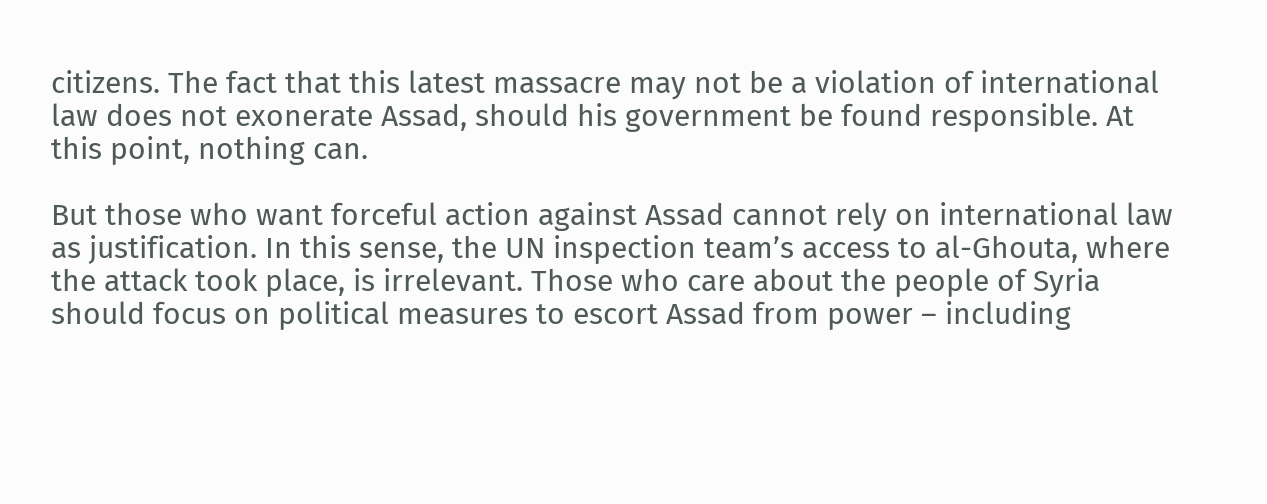citizens. The fact that this latest massacre may not be a violation of international law does not exonerate Assad, should his government be found responsible. At this point, nothing can.

But those who want forceful action against Assad cannot rely on international law as justification. In this sense, the UN inspection team’s access to al-Ghouta, where the attack took place, is irrelevant. Those who care about the people of Syria should focus on political measures to escort Assad from power – including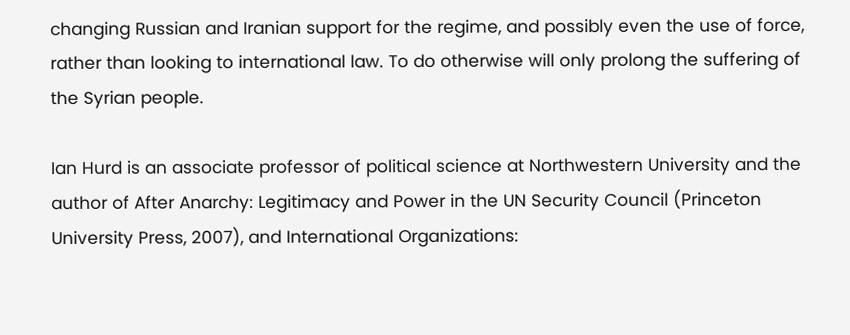changing Russian and Iranian support for the regime, and possibly even the use of force, rather than looking to international law. To do otherwise will only prolong the suffering of the Syrian people.

Ian Hurd is an associate professor of political science at Northwestern University and the author of After Anarchy: Legitimacy and Power in the UN Security Council (Princeton University Press, 2007), and International Organizations: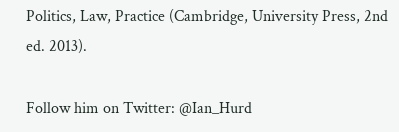Politics, Law, Practice (Cambridge, University Press, 2nd ed. 2013).

Follow him on Twitter: @Ian_Hurd